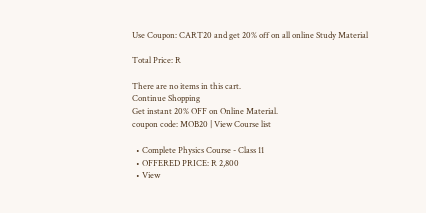Use Coupon: CART20 and get 20% off on all online Study Material

Total Price: R

There are no items in this cart.
Continue Shopping
Get instant 20% OFF on Online Material.
coupon code: MOB20 | View Course list

  • Complete Physics Course - Class 11
  • OFFERED PRICE: R 2,800
  • View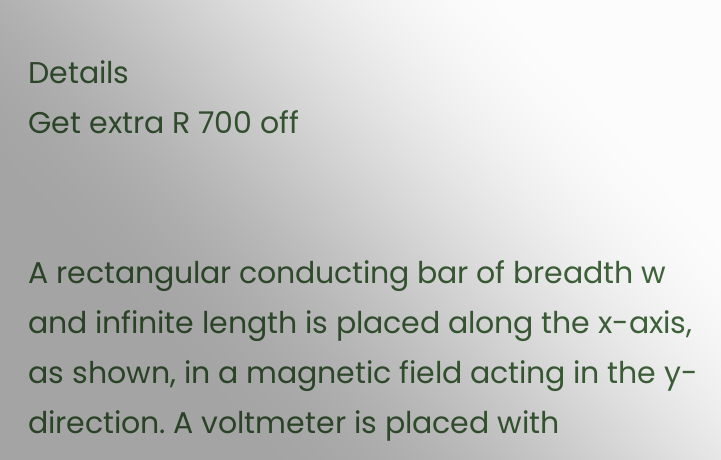Details
Get extra R 700 off


A rectangular conducting bar of breadth w and infinite length is placed along the x-axis, as shown, in a magnetic field acting in the y-direction. A voltmeter is placed with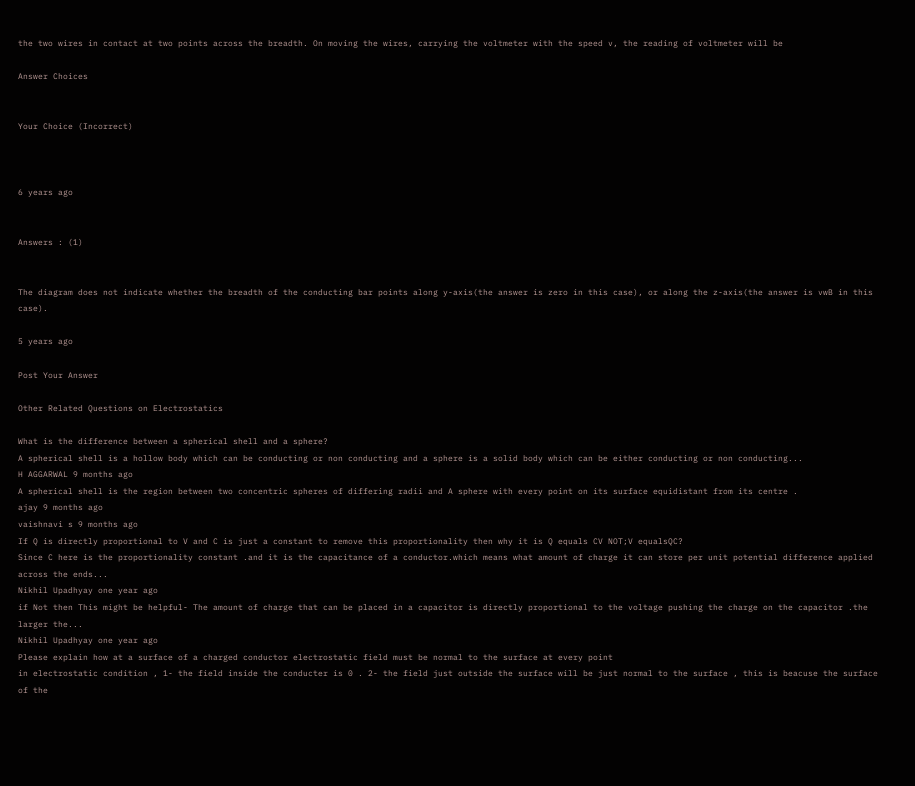the two wires in contact at two points across the breadth. On moving the wires, carrying the voltmeter with the speed v, the reading of voltmeter will be

Answer Choices


Your Choice (Incorrect)



6 years ago


Answers : (1)


The diagram does not indicate whether the breadth of the conducting bar points along y-axis(the answer is zero in this case), or along the z-axis(the answer is vwB in this case).

5 years ago

Post Your Answer

Other Related Questions on Electrostatics

What is the difference between a spherical shell and a sphere?
A spherical shell is a hollow body which can be conducting or non conducting and a sphere is a solid body which can be either conducting or non conducting...
H AGGARWAL 9 months ago
A spherical shell is the region between two concentric spheres of differing radii and A sphere with every point on its surface equidistant from its centre .
ajay 9 months ago
vaishnavi s 9 months ago
If Q is directly proportional to V and C is just a constant to remove this proportionality then why it is Q equals CV NOT;V equalsQC?
Since C here is the proportionality constant .and it is the capacitance of a conductor.which means what amount of charge it can store per unit potential difference applied across the ends...
Nikhil Upadhyay one year ago
if Not then This might be helpful- The amount of charge that can be placed in a capacitor is directly proportional to the voltage pushing the charge on the capacitor .the larger the...
Nikhil Upadhyay one year ago
Please explain how at a surface of a charged conductor electrostatic field must be normal to the surface at every point
in electrostatic condition , 1- the field inside the conducter is 0 . 2- the field just outside the surface will be just normal to the surface , this is beacuse the surface of the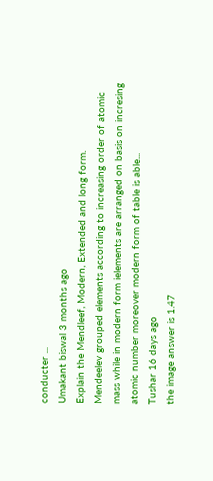conducter ...
Umakant biswal 3 months ago
Explain the Mendleef, Modern, Extended and long form.
Mendeelev grouped elements according to increasing order of atomic mass while in modern form ielements are arranged on basis on incresing atomic number moreover modern form of table is able...
Tushar 16 days ago
the image answer is 1.47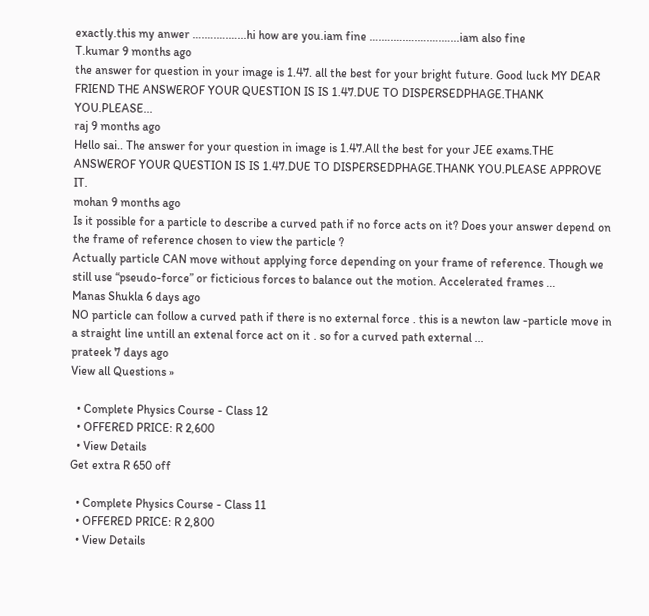exactly.this my anwer ….….….…...hi how are you.iam fine ….….….….….….…...iam also fine
T.kumar 9 months ago
the answer for question in your image is 1.47. all the best for your bright future. Good luck MY DEAR FRIEND THE ANSWEROF YOUR QUESTION IS IS 1.47.DUE TO DISPERSEDPHAGE.THANK YOU.PLEASE...
raj 9 months ago
Hello sai.. The answer for your question in image is 1.47.All the best for your JEE exams.THE ANSWEROF YOUR QUESTION IS IS 1.47.DUE TO DISPERSEDPHAGE.THANK YOU.PLEASE APPROVE IT.
mohan 9 months ago
Is it possible for a particle to describe a curved path if no force acts on it? Does your answer depend on the frame of reference chosen to view the particle ?
Actually particle CAN move without applying force depending on your frame of reference. Though we still use “pseudo-force” or ficticious forces to balance out the motion. Accelerated frames ...
Manas Shukla 6 days ago
NO particle can follow a curved path if there is no external force . this is a newton law -particle move in a straight line untill an extenal force act on it . so for a curved path external ...
prateek 7 days ago
View all Questions »

  • Complete Physics Course - Class 12
  • OFFERED PRICE: R 2,600
  • View Details
Get extra R 650 off

  • Complete Physics Course - Class 11
  • OFFERED PRICE: R 2,800
  • View Details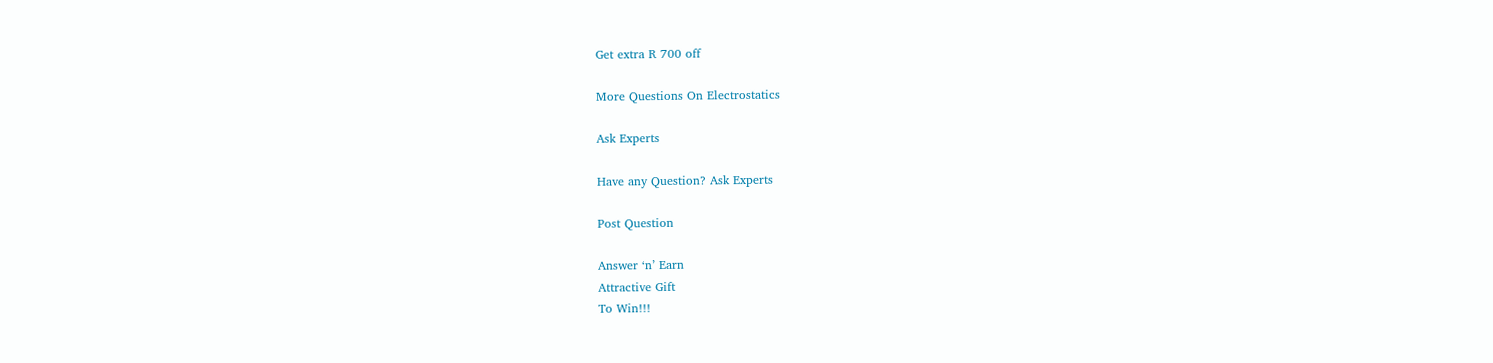Get extra R 700 off

More Questions On Electrostatics

Ask Experts

Have any Question? Ask Experts

Post Question

Answer ‘n’ Earn
Attractive Gift
To Win!!!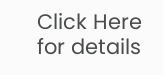Click Here for details